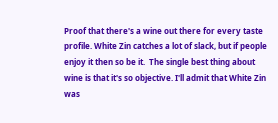Proof that there's a wine out there for every taste profile. White Zin catches a lot of slack, but if people enjoy it then so be it.  The single best thing about wine is that it's so objective. I'll admit that White Zin was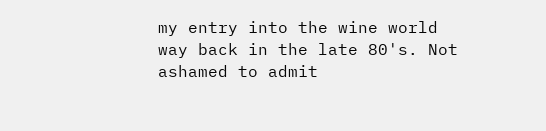my entry into the wine world way back in the late 80's. Not ashamed to admit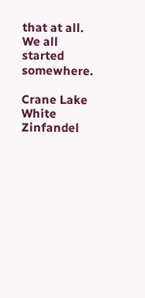that at all.  We all started somewhere.

Crane Lake White Zinfandel